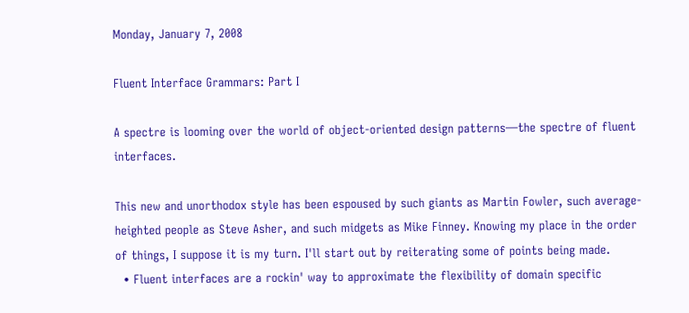Monday, January 7, 2008

Fluent Interface Grammars: Part I

A spectre is looming over the world of object-oriented design patterns—the spectre of fluent interfaces.

This new and unorthodox style has been espoused by such giants as Martin Fowler, such average-heighted people as Steve Asher, and such midgets as Mike Finney. Knowing my place in the order of things, I suppose it is my turn. I'll start out by reiterating some of points being made.
  • Fluent interfaces are a rockin' way to approximate the flexibility of domain specific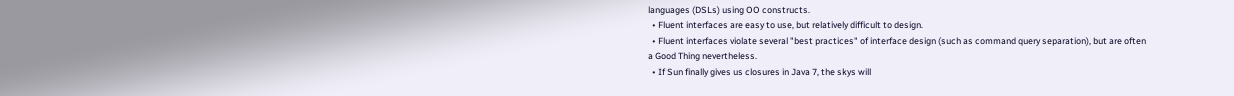languages (DSLs) using OO constructs.
  • Fluent interfaces are easy to use, but relatively difficult to design.
  • Fluent interfaces violate several "best practices" of interface design (such as command query separation), but are often a Good Thing nevertheless.
  • If Sun finally gives us closures in Java 7, the skys will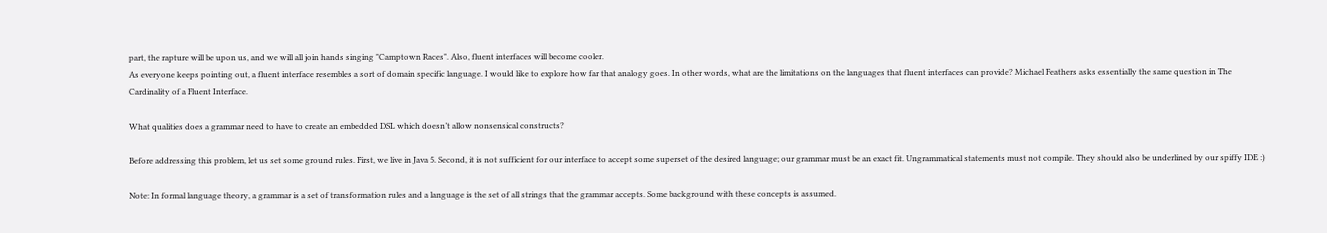part, the rapture will be upon us, and we will all join hands singing "Camptown Races". Also, fluent interfaces will become cooler.
As everyone keeps pointing out, a fluent interface resembles a sort of domain specific language. I would like to explore how far that analogy goes. In other words, what are the limitations on the languages that fluent interfaces can provide? Michael Feathers asks essentially the same question in The Cardinality of a Fluent Interface.

What qualities does a grammar need to have to create an embedded DSL which doesn’t allow nonsensical constructs?

Before addressing this problem, let us set some ground rules. First, we live in Java 5. Second, it is not sufficient for our interface to accept some superset of the desired language; our grammar must be an exact fit. Ungrammatical statements must not compile. They should also be underlined by our spiffy IDE :)

Note: In formal language theory, a grammar is a set of transformation rules and a language is the set of all strings that the grammar accepts. Some background with these concepts is assumed.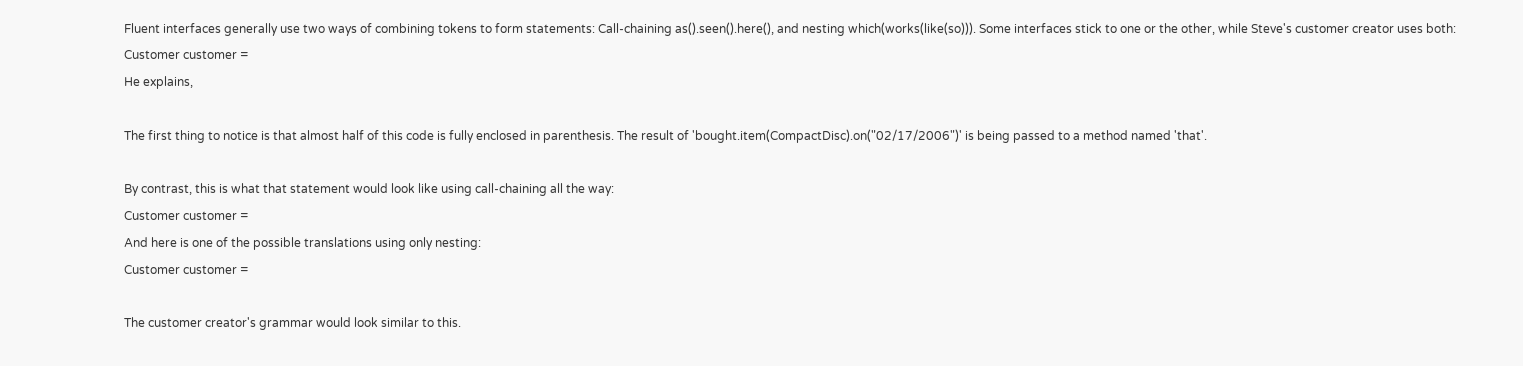Fluent interfaces generally use two ways of combining tokens to form statements: Call-chaining as().seen().here(), and nesting which(works(like(so))). Some interfaces stick to one or the other, while Steve's customer creator uses both:
Customer customer =
He explains,

The first thing to notice is that almost half of this code is fully enclosed in parenthesis. The result of 'bought.item(CompactDisc).on("02/17/2006")' is being passed to a method named 'that'.

By contrast, this is what that statement would look like using call-chaining all the way:
Customer customer =
And here is one of the possible translations using only nesting:
Customer customer =

The customer creator's grammar would look similar to this.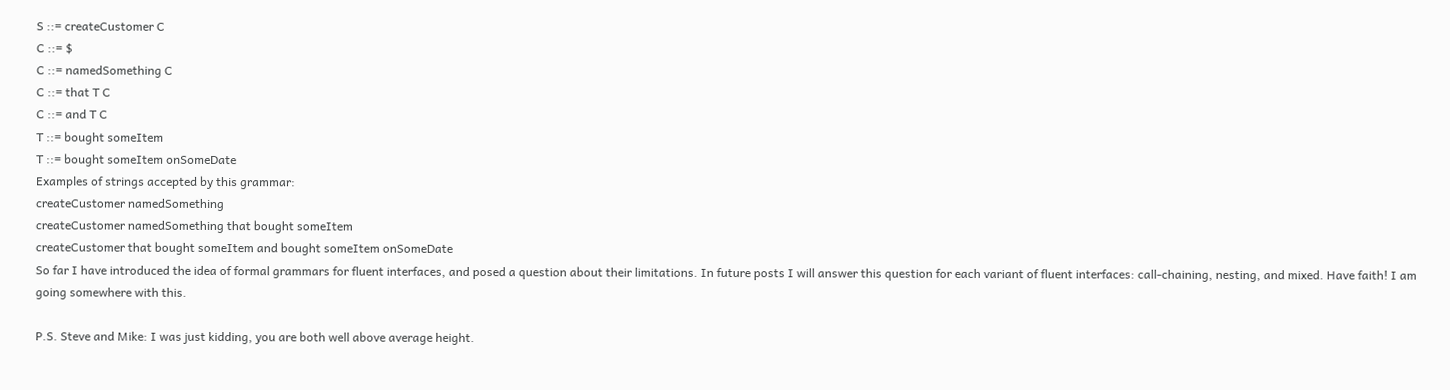S ::= createCustomer C
C ::= $
C ::= namedSomething C
C ::= that T C
C ::= and T C
T ::= bought someItem
T ::= bought someItem onSomeDate
Examples of strings accepted by this grammar:
createCustomer namedSomething
createCustomer namedSomething that bought someItem
createCustomer that bought someItem and bought someItem onSomeDate
So far I have introduced the idea of formal grammars for fluent interfaces, and posed a question about their limitations. In future posts I will answer this question for each variant of fluent interfaces: call-chaining, nesting, and mixed. Have faith! I am going somewhere with this.

P.S. Steve and Mike: I was just kidding, you are both well above average height.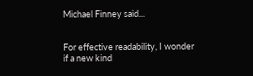Michael Finney said...


For effective readability, I wonder if a new kind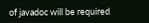of javadoc will be required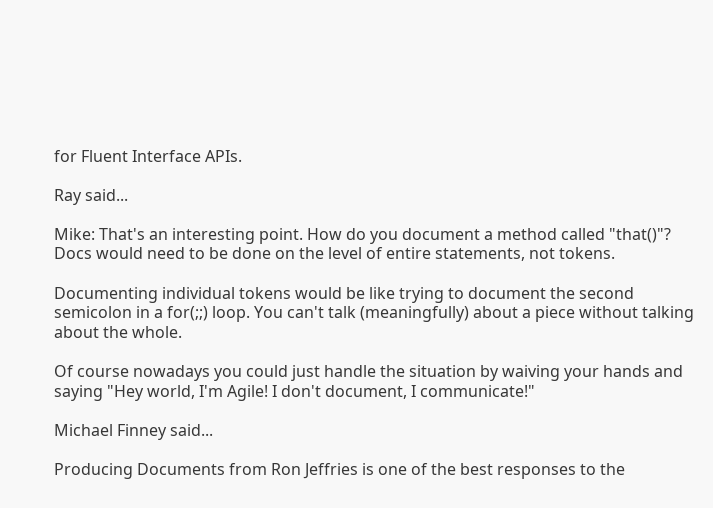for Fluent Interface APIs.

Ray said...

Mike: That's an interesting point. How do you document a method called "that()"? Docs would need to be done on the level of entire statements, not tokens.

Documenting individual tokens would be like trying to document the second semicolon in a for(;;) loop. You can't talk (meaningfully) about a piece without talking about the whole.

Of course nowadays you could just handle the situation by waiving your hands and saying "Hey world, I'm Agile! I don't document, I communicate!"

Michael Finney said...

Producing Documents from Ron Jeffries is one of the best responses to the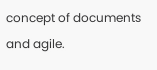concept of documents and agile.